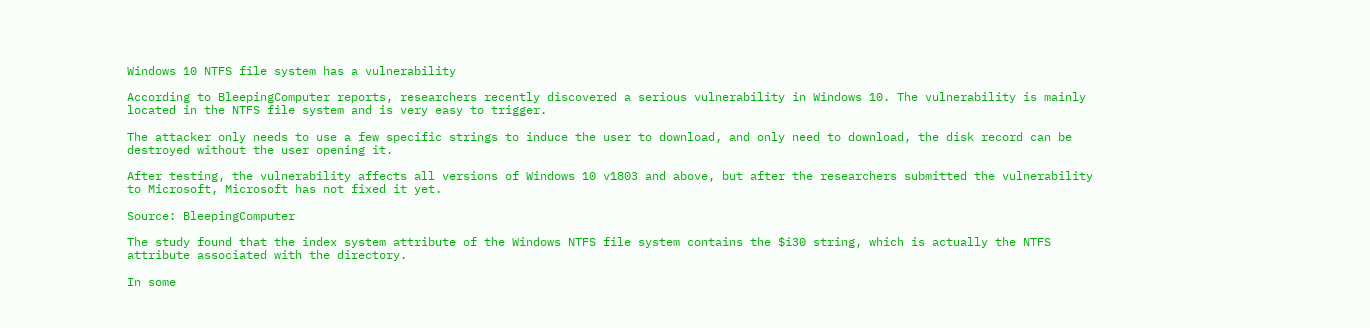Windows 10 NTFS file system has a vulnerability

According to BleepingComputer reports, researchers recently discovered a serious vulnerability in Windows 10. The vulnerability is mainly located in the NTFS file system and is very easy to trigger.

The attacker only needs to use a few specific strings to induce the user to download, and only need to download, the disk record can be destroyed without the user opening it.

After testing, the vulnerability affects all versions of Windows 10 v1803 and above, but after the researchers submitted the vulnerability to Microsoft, Microsoft has not fixed it yet.

Source: BleepingComputer

The study found that the index system attribute of the Windows NTFS file system contains the $i30 string, which is actually the NTFS attribute associated with the directory.

In some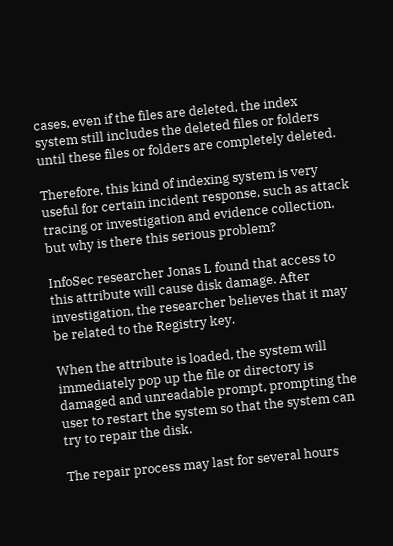cases, even if the files are deleted, the index system still includes the deleted files or folders until these files or folders are completely deleted.

Therefore, this kind of indexing system is very useful for certain incident response, such as attack tracing or investigation and evidence collection, but why is there this serious problem?

InfoSec researcher Jonas L found that access to this attribute will cause disk damage. After investigation, the researcher believes that it may be related to the Registry key.

When the attribute is loaded, the system will immediately pop up the file or directory is damaged and unreadable prompt, prompting the user to restart the system so that the system can try to repair the disk.

The repair process may last for several hours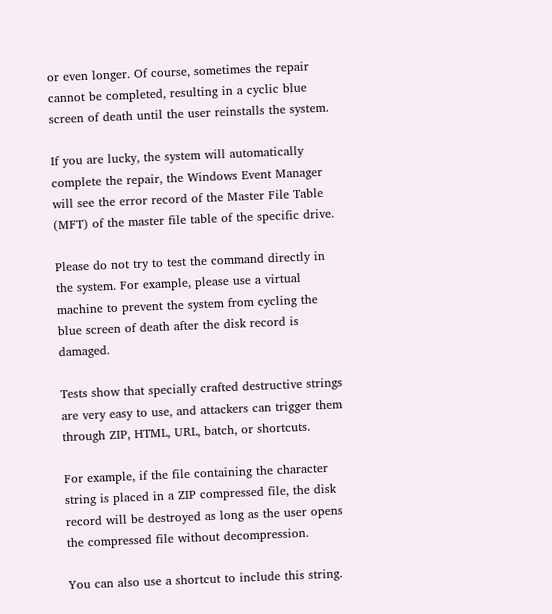or even longer. Of course, sometimes the repair cannot be completed, resulting in a cyclic blue screen of death until the user reinstalls the system.

If you are lucky, the system will automatically complete the repair, the Windows Event Manager will see the error record of the Master File Table (MFT) of the master file table of the specific drive.

Please do not try to test the command directly in the system. For example, please use a virtual machine to prevent the system from cycling the blue screen of death after the disk record is damaged.

Tests show that specially crafted destructive strings are very easy to use, and attackers can trigger them through ZIP, HTML, URL, batch, or shortcuts.

For example, if the file containing the character string is placed in a ZIP compressed file, the disk record will be destroyed as long as the user opens the compressed file without decompression.

You can also use a shortcut to include this string.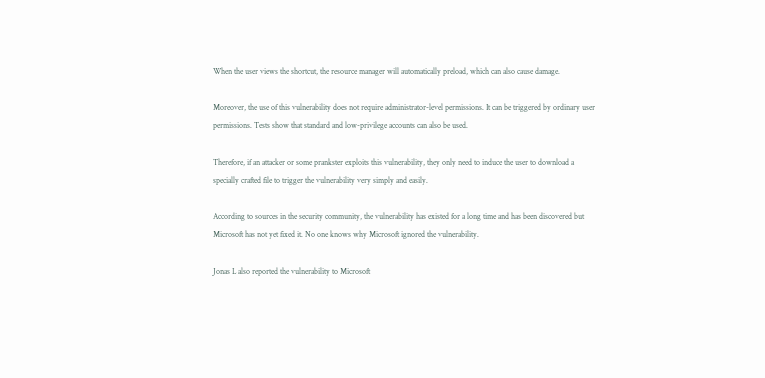When the user views the shortcut, the resource manager will automatically preload, which can also cause damage.

Moreover, the use of this vulnerability does not require administrator-level permissions. It can be triggered by ordinary user permissions. Tests show that standard and low-privilege accounts can also be used.

Therefore, if an attacker or some prankster exploits this vulnerability, they only need to induce the user to download a specially crafted file to trigger the vulnerability very simply and easily.

According to sources in the security community, the vulnerability has existed for a long time and has been discovered but Microsoft has not yet fixed it. No one knows why Microsoft ignored the vulnerability.

Jonas L also reported the vulnerability to Microsoft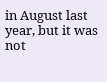in August last year, but it was not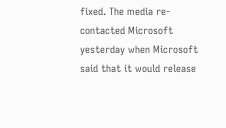fixed. The media re-contacted Microsoft yesterday when Microsoft said that it would release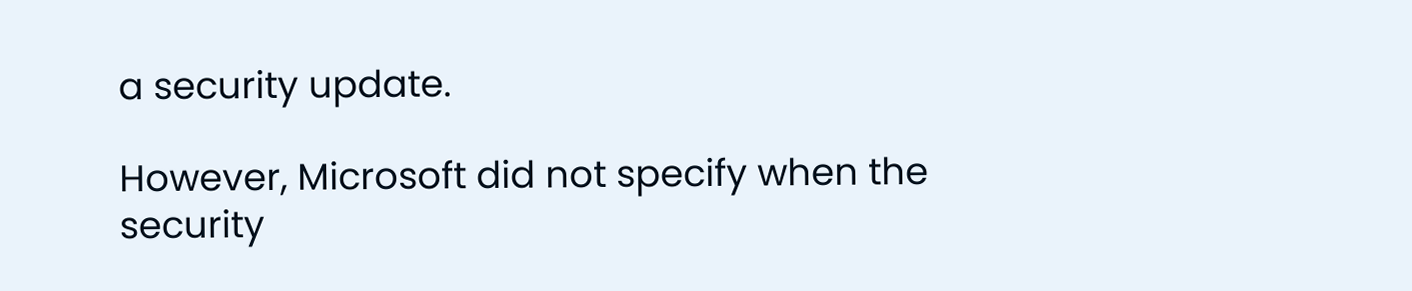a security update.

However, Microsoft did not specify when the security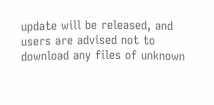update will be released, and users are advised not to download any files of unknown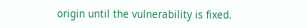origin until the vulnerability is fixed.